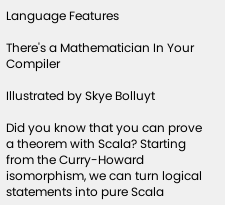Language Features

There's a Mathematician In Your Compiler

Illustrated by Skye Bolluyt

Did you know that you can prove a theorem with Scala? Starting from the Curry-Howard isomorphism, we can turn logical statements into pure Scala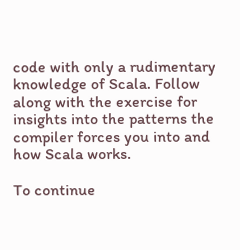code with only a rudimentary knowledge of Scala. Follow along with the exercise for insights into the patterns the compiler forces you into and how Scala works.

To continue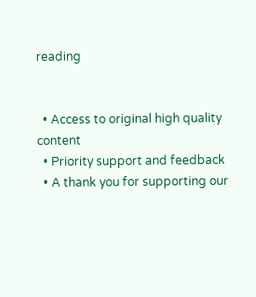reading


  • Access to original high quality content
  • Priority support and feedback
  • A thank you for supporting our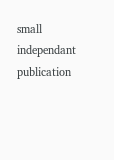small independant publication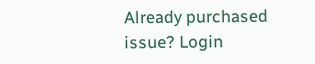Already purchased issue? Login